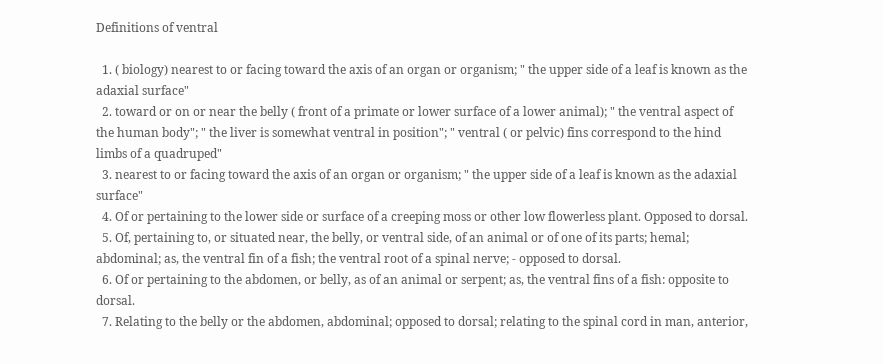Definitions of ventral

  1. ( biology) nearest to or facing toward the axis of an organ or organism; " the upper side of a leaf is known as the adaxial surface"
  2. toward or on or near the belly ( front of a primate or lower surface of a lower animal); " the ventral aspect of the human body"; " the liver is somewhat ventral in position"; " ventral ( or pelvic) fins correspond to the hind limbs of a quadruped"
  3. nearest to or facing toward the axis of an organ or organism; " the upper side of a leaf is known as the adaxial surface"
  4. Of or pertaining to the lower side or surface of a creeping moss or other low flowerless plant. Opposed to dorsal.
  5. Of, pertaining to, or situated near, the belly, or ventral side, of an animal or of one of its parts; hemal; abdominal; as, the ventral fin of a fish; the ventral root of a spinal nerve; - opposed to dorsal.
  6. Of or pertaining to the abdomen, or belly, as of an animal or serpent; as, the ventral fins of a fish: opposite to dorsal.
  7. Relating to the belly or the abdomen, abdominal; opposed to dorsal; relating to the spinal cord in man, anterior,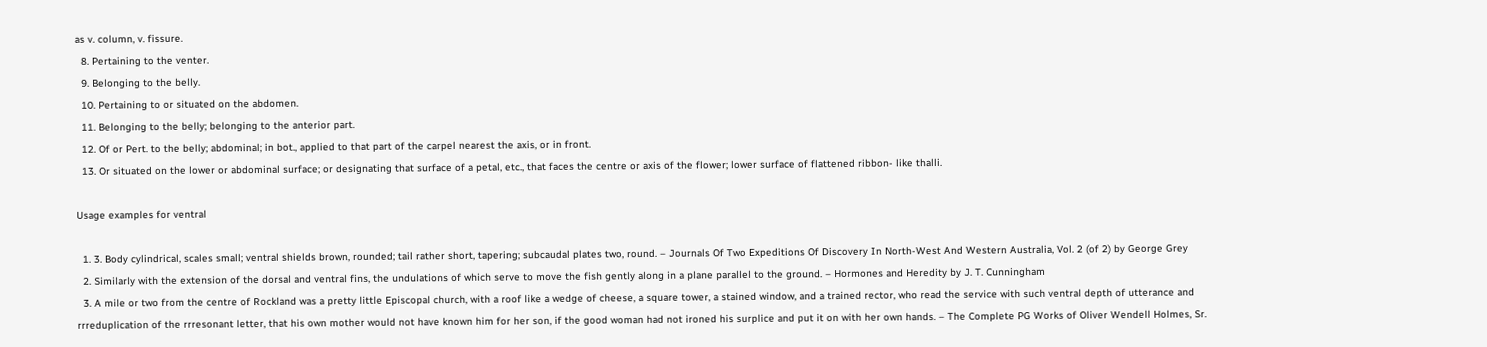as v. column, v. fissure.
  8. Pertaining to the venter.
  9. Belonging to the belly.
  10. Pertaining to or situated on the abdomen.
  11. Belonging to the belly; belonging to the anterior part.
  12. Of or Pert. to the belly; abdominal; in bot., applied to that part of the carpel nearest the axis, or in front.
  13. Or situated on the lower or abdominal surface; or designating that surface of a petal, etc., that faces the centre or axis of the flower; lower surface of flattened ribbon- like thalli.

Usage examples for ventral

  1. 3. Body cylindrical, scales small; ventral shields brown, rounded; tail rather short, tapering; subcaudal plates two, round. – Journals Of Two Expeditions Of Discovery In North-West And Western Australia, Vol. 2 (of 2) by George Grey
  2. Similarly with the extension of the dorsal and ventral fins, the undulations of which serve to move the fish gently along in a plane parallel to the ground. – Hormones and Heredity by J. T. Cunningham
  3. A mile or two from the centre of Rockland was a pretty little Episcopal church, with a roof like a wedge of cheese, a square tower, a stained window, and a trained rector, who read the service with such ventral depth of utterance and rrreduplication of the rrresonant letter, that his own mother would not have known him for her son, if the good woman had not ironed his surplice and put it on with her own hands. – The Complete PG Works of Oliver Wendell Holmes, Sr.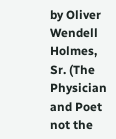by Oliver Wendell Holmes, Sr. (The Physician and Poet not the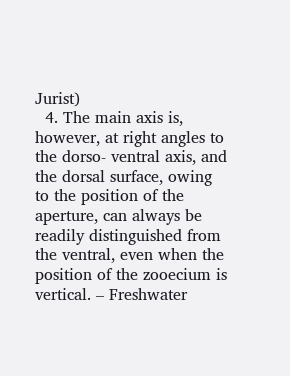Jurist)
  4. The main axis is, however, at right angles to the dorso- ventral axis, and the dorsal surface, owing to the position of the aperture, can always be readily distinguished from the ventral, even when the position of the zooecium is vertical. – Freshwater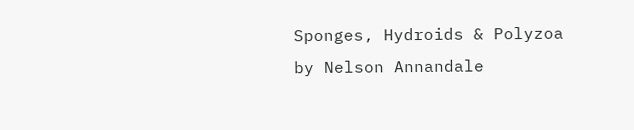Sponges, Hydroids & Polyzoa by Nelson Annandale